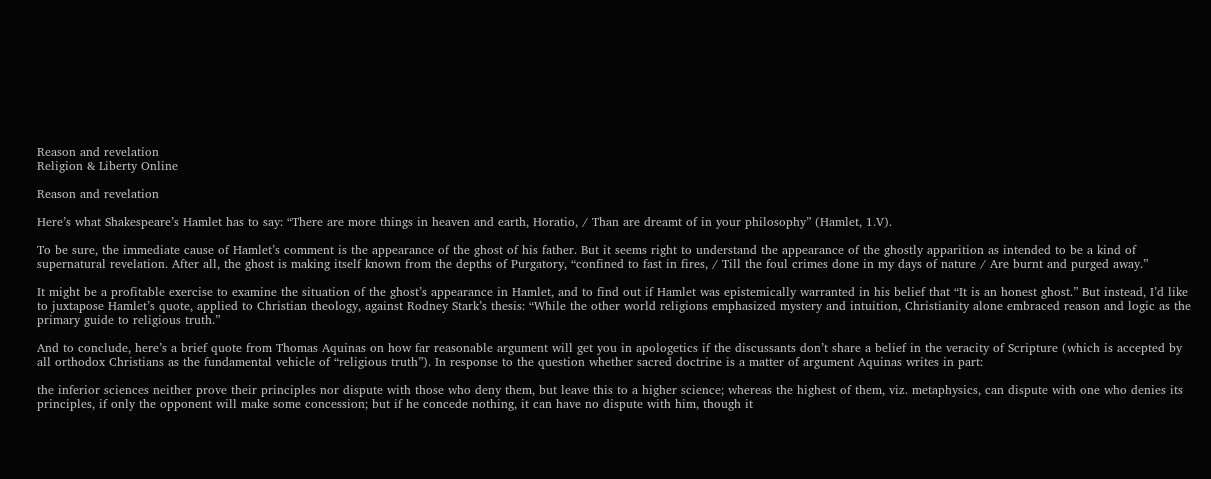Reason and revelation
Religion & Liberty Online

Reason and revelation

Here’s what Shakespeare’s Hamlet has to say: “There are more things in heaven and earth, Horatio, / Than are dreamt of in your philosophy” (Hamlet, 1.V).

To be sure, the immediate cause of Hamlet’s comment is the appearance of the ghost of his father. But it seems right to understand the appearance of the ghostly apparition as intended to be a kind of supernatural revelation. After all, the ghost is making itself known from the depths of Purgatory, “confined to fast in fires, / Till the foul crimes done in my days of nature / Are burnt and purged away.”

It might be a profitable exercise to examine the situation of the ghost’s appearance in Hamlet, and to find out if Hamlet was epistemically warranted in his belief that “It is an honest ghost.” But instead, I’d like to juxtapose Hamlet’s quote, applied to Christian theology, against Rodney Stark’s thesis: “While the other world religions emphasized mystery and intuition, Christianity alone embraced reason and logic as the primary guide to religious truth.”

And to conclude, here’s a brief quote from Thomas Aquinas on how far reasonable argument will get you in apologetics if the discussants don’t share a belief in the veracity of Scripture (which is accepted by all orthodox Christians as the fundamental vehicle of “religious truth”). In response to the question whether sacred doctrine is a matter of argument Aquinas writes in part:

the inferior sciences neither prove their principles nor dispute with those who deny them, but leave this to a higher science; whereas the highest of them, viz. metaphysics, can dispute with one who denies its principles, if only the opponent will make some concession; but if he concede nothing, it can have no dispute with him, though it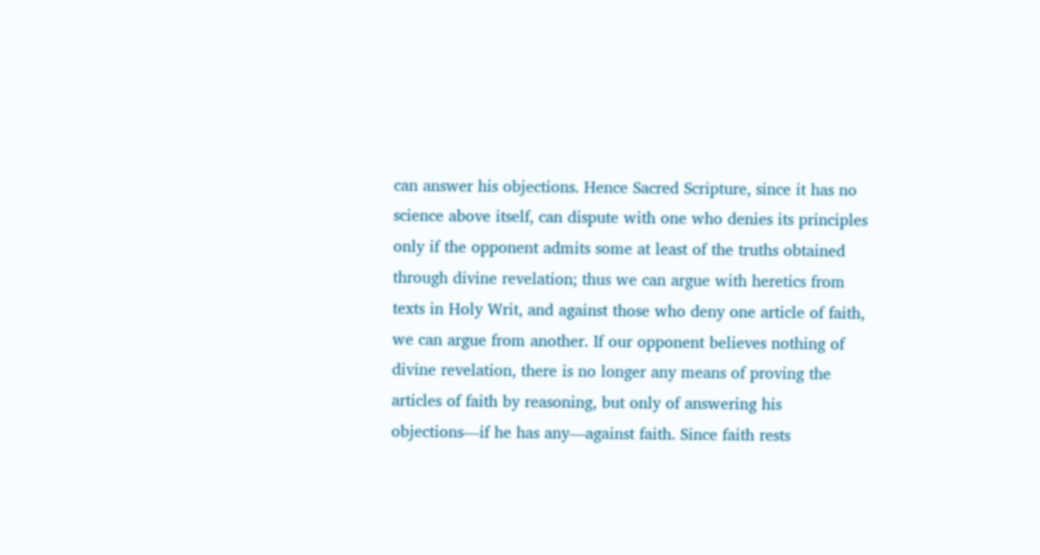can answer his objections. Hence Sacred Scripture, since it has no science above itself, can dispute with one who denies its principles only if the opponent admits some at least of the truths obtained through divine revelation; thus we can argue with heretics from texts in Holy Writ, and against those who deny one article of faith, we can argue from another. If our opponent believes nothing of divine revelation, there is no longer any means of proving the articles of faith by reasoning, but only of answering his objections—if he has any—against faith. Since faith rests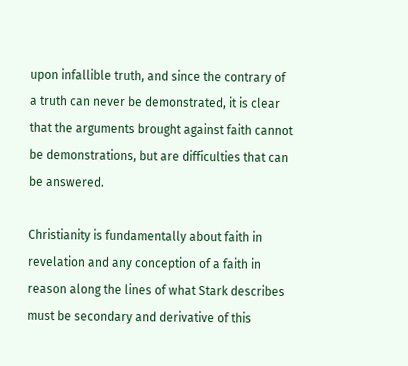upon infallible truth, and since the contrary of a truth can never be demonstrated, it is clear that the arguments brought against faith cannot be demonstrations, but are difficulties that can be answered.

Christianity is fundamentally about faith in revelation and any conception of a faith in reason along the lines of what Stark describes must be secondary and derivative of this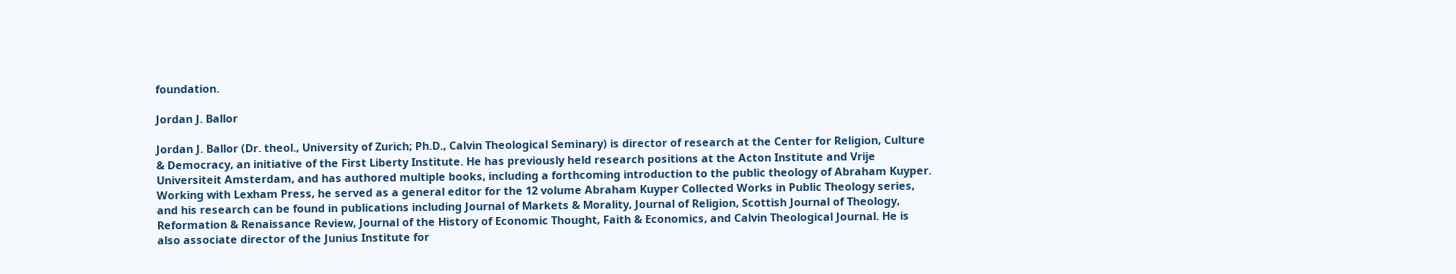foundation.

Jordan J. Ballor

Jordan J. Ballor (Dr. theol., University of Zurich; Ph.D., Calvin Theological Seminary) is director of research at the Center for Religion, Culture & Democracy, an initiative of the First Liberty Institute. He has previously held research positions at the Acton Institute and Vrije Universiteit Amsterdam, and has authored multiple books, including a forthcoming introduction to the public theology of Abraham Kuyper. Working with Lexham Press, he served as a general editor for the 12 volume Abraham Kuyper Collected Works in Public Theology series, and his research can be found in publications including Journal of Markets & Morality, Journal of Religion, Scottish Journal of Theology, Reformation & Renaissance Review, Journal of the History of Economic Thought, Faith & Economics, and Calvin Theological Journal. He is also associate director of the Junius Institute for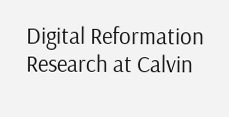Digital Reformation Research at Calvin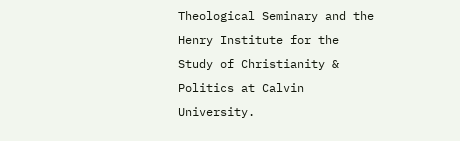Theological Seminary and the Henry Institute for the Study of Christianity & Politics at Calvin University.